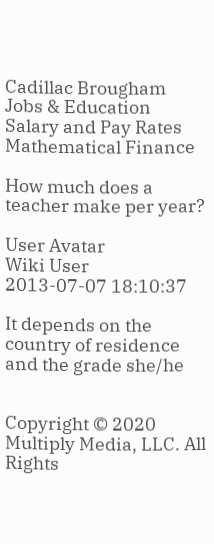Cadillac Brougham
Jobs & Education
Salary and Pay Rates
Mathematical Finance

How much does a teacher make per year?

User Avatar
Wiki User
2013-07-07 18:10:37

It depends on the country of residence and the grade she/he


Copyright © 2020 Multiply Media, LLC. All Rights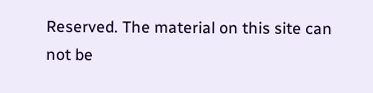Reserved. The material on this site can not be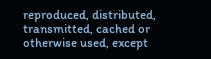reproduced, distributed, transmitted, cached or otherwise used, except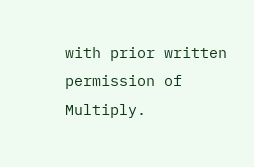with prior written permission of Multiply.